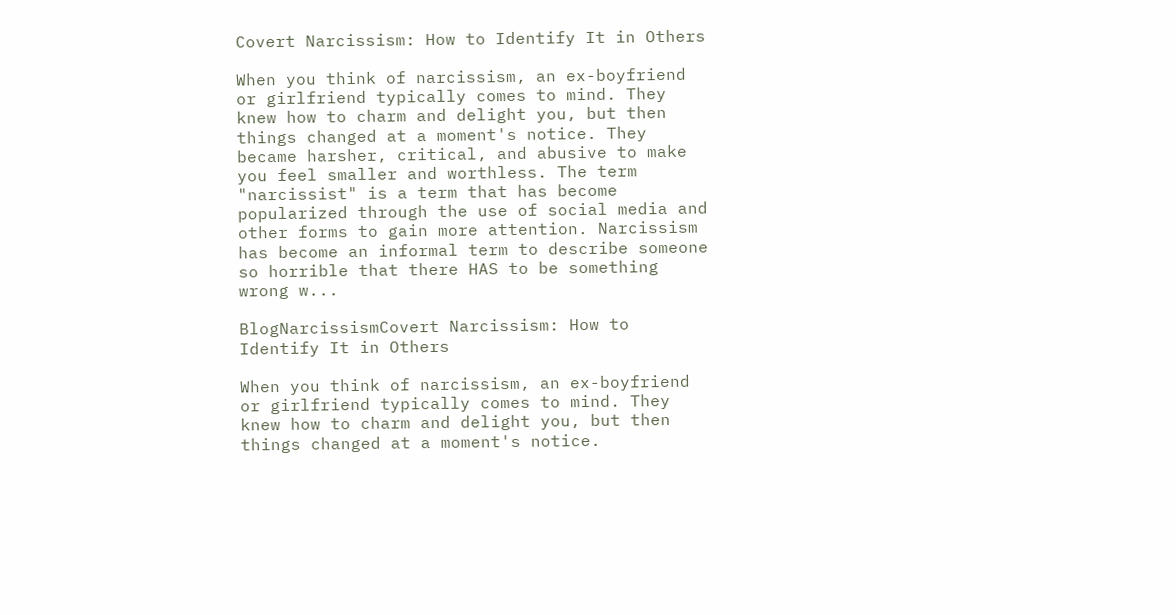Covert Narcissism: How to Identify It in Others

When you think of narcissism, an ex-boyfriend or girlfriend typically comes to mind. They knew how to charm and delight you, but then things changed at a moment's notice. They became harsher, critical, and abusive to make you feel smaller and worthless. The term "narcissist" is a term that has become popularized through the use of social media and other forms to gain more attention. Narcissism has become an informal term to describe someone so horrible that there HAS to be something wrong w...

BlogNarcissismCovert Narcissism: How to Identify It in Others

When you think of narcissism, an ex-boyfriend or girlfriend typically comes to mind. They knew how to charm and delight you, but then things changed at a moment's notice.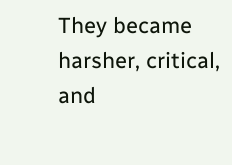They became harsher, critical, and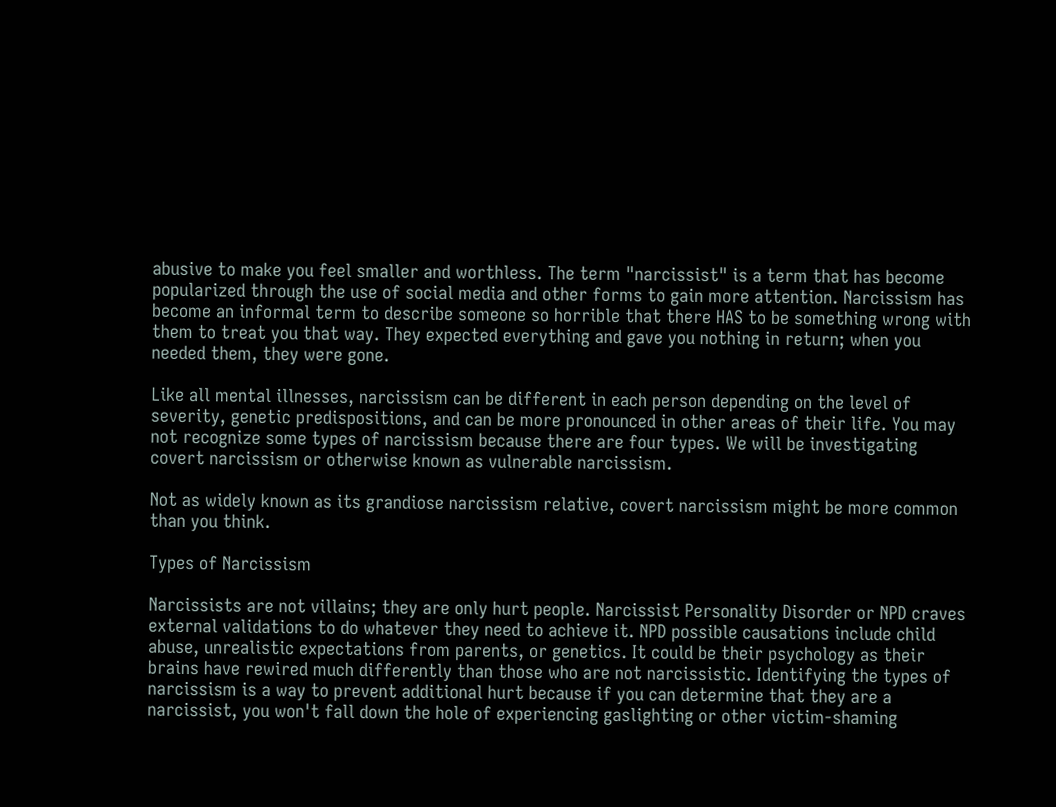abusive to make you feel smaller and worthless. The term "narcissist" is a term that has become popularized through the use of social media and other forms to gain more attention. Narcissism has become an informal term to describe someone so horrible that there HAS to be something wrong with them to treat you that way. They expected everything and gave you nothing in return; when you needed them, they were gone.

Like all mental illnesses, narcissism can be different in each person depending on the level of severity, genetic predispositions, and can be more pronounced in other areas of their life. You may not recognize some types of narcissism because there are four types. We will be investigating covert narcissism or otherwise known as vulnerable narcissism.

Not as widely known as its grandiose narcissism relative, covert narcissism might be more common than you think.

Types of Narcissism

Narcissists are not villains; they are only hurt people. Narcissist Personality Disorder or NPD craves external validations to do whatever they need to achieve it. NPD possible causations include child abuse, unrealistic expectations from parents, or genetics. It could be their psychology as their brains have rewired much differently than those who are not narcissistic. Identifying the types of narcissism is a way to prevent additional hurt because if you can determine that they are a narcissist, you won't fall down the hole of experiencing gaslighting or other victim-shaming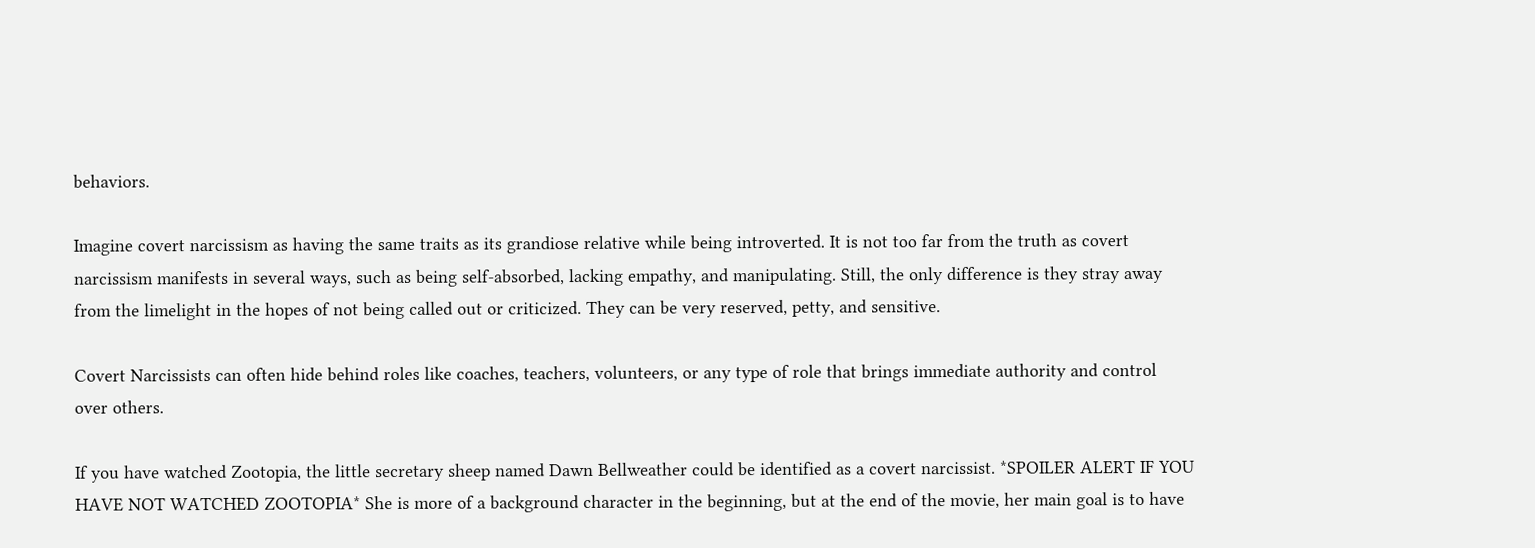behaviors.

Imagine covert narcissism as having the same traits as its grandiose relative while being introverted. It is not too far from the truth as covert narcissism manifests in several ways, such as being self-absorbed, lacking empathy, and manipulating. Still, the only difference is they stray away from the limelight in the hopes of not being called out or criticized. They can be very reserved, petty, and sensitive.

Covert Narcissists can often hide behind roles like coaches, teachers, volunteers, or any type of role that brings immediate authority and control over others.

If you have watched Zootopia, the little secretary sheep named Dawn Bellweather could be identified as a covert narcissist. *SPOILER ALERT IF YOU HAVE NOT WATCHED ZOOTOPIA* She is more of a background character in the beginning, but at the end of the movie, her main goal is to have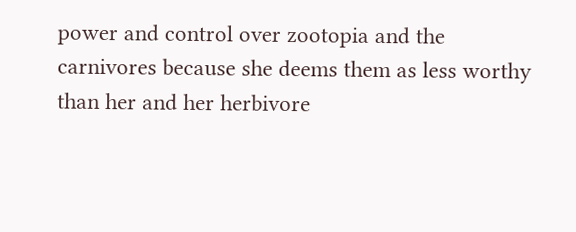power and control over zootopia and the carnivores because she deems them as less worthy than her and her herbivore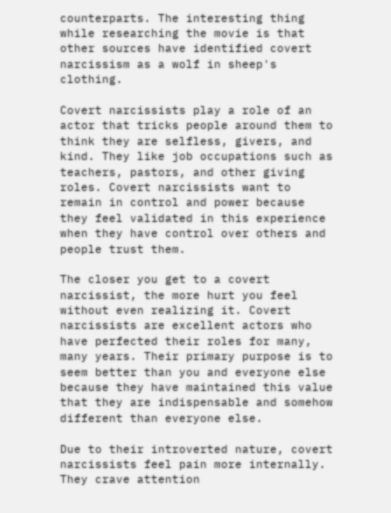counterparts. The interesting thing while researching the movie is that other sources have identified covert narcissism as a wolf in sheep's clothing.

Covert narcissists play a role of an actor that tricks people around them to think they are selfless, givers, and kind. They like job occupations such as teachers, pastors, and other giving roles. Covert narcissists want to remain in control and power because they feel validated in this experience when they have control over others and people trust them.

The closer you get to a covert narcissist, the more hurt you feel without even realizing it. Covert narcissists are excellent actors who have perfected their roles for many, many years. Their primary purpose is to seem better than you and everyone else because they have maintained this value that they are indispensable and somehow different than everyone else.

Due to their introverted nature, covert narcissists feel pain more internally. They crave attention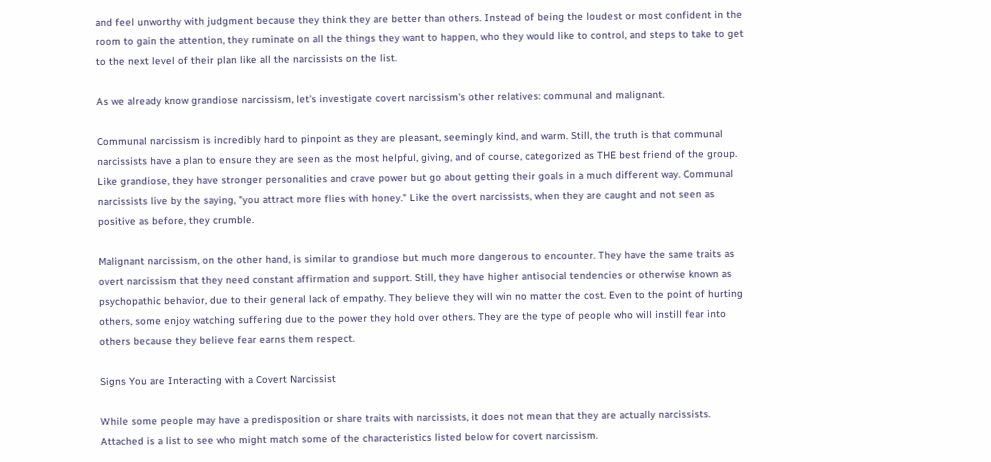and feel unworthy with judgment because they think they are better than others. Instead of being the loudest or most confident in the room to gain the attention, they ruminate on all the things they want to happen, who they would like to control, and steps to take to get to the next level of their plan like all the narcissists on the list.

As we already know grandiose narcissism, let's investigate covert narcissism's other relatives: communal and malignant.

Communal narcissism is incredibly hard to pinpoint as they are pleasant, seemingly kind, and warm. Still, the truth is that communal narcissists have a plan to ensure they are seen as the most helpful, giving, and of course, categorized as THE best friend of the group. Like grandiose, they have stronger personalities and crave power but go about getting their goals in a much different way. Communal narcissists live by the saying, "you attract more flies with honey." Like the overt narcissists, when they are caught and not seen as positive as before, they crumble.

Malignant narcissism, on the other hand, is similar to grandiose but much more dangerous to encounter. They have the same traits as overt narcissism that they need constant affirmation and support. Still, they have higher antisocial tendencies or otherwise known as psychopathic behavior, due to their general lack of empathy. They believe they will win no matter the cost. Even to the point of hurting others, some enjoy watching suffering due to the power they hold over others. They are the type of people who will instill fear into others because they believe fear earns them respect.

Signs You are Interacting with a Covert Narcissist

While some people may have a predisposition or share traits with narcissists, it does not mean that they are actually narcissists. Attached is a list to see who might match some of the characteristics listed below for covert narcissism.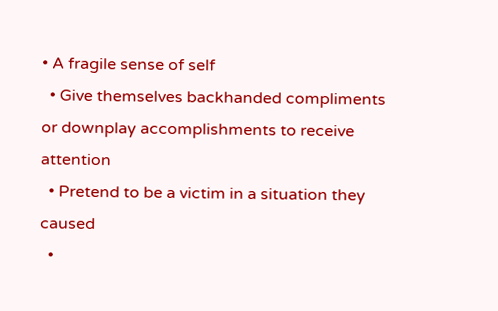• A fragile sense of self
  • Give themselves backhanded compliments or downplay accomplishments to receive attention
  • Pretend to be a victim in a situation they caused
  •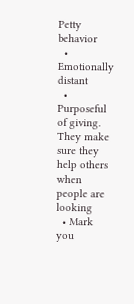Petty behavior
  • Emotionally distant
  • Purposeful of giving. They make sure they help others when people are looking
  • Mark you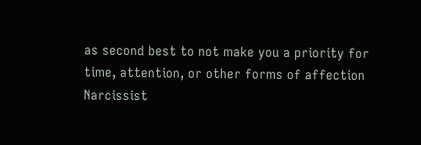as second best to not make you a priority for time, attention, or other forms of affection
Narcissist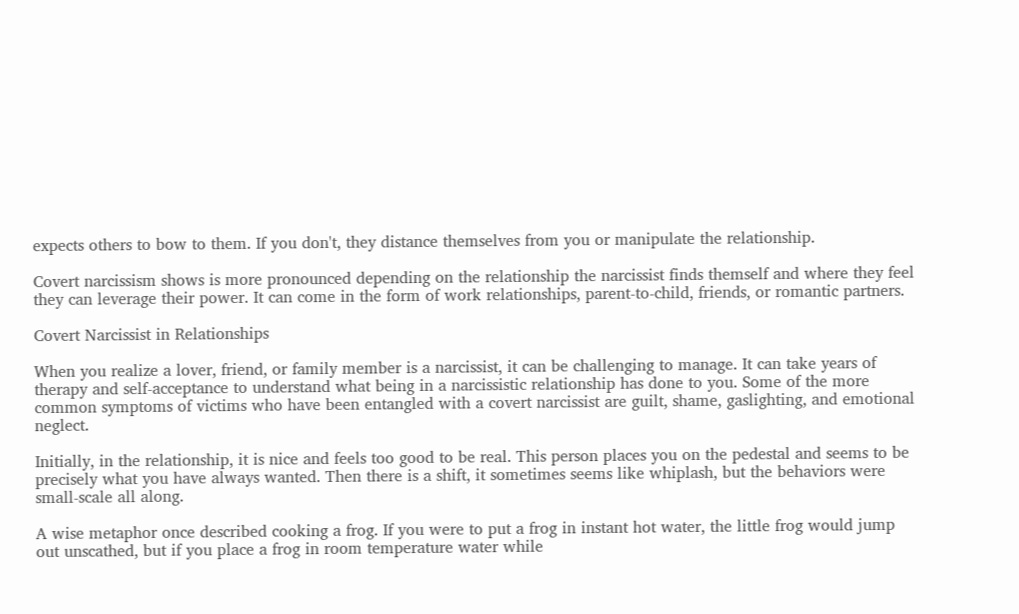expects others to bow to them. If you don't, they distance themselves from you or manipulate the relationship.

Covert narcissism shows is more pronounced depending on the relationship the narcissist finds themself and where they feel they can leverage their power. It can come in the form of work relationships, parent-to-child, friends, or romantic partners.

Covert Narcissist in Relationships

When you realize a lover, friend, or family member is a narcissist, it can be challenging to manage. It can take years of therapy and self-acceptance to understand what being in a narcissistic relationship has done to you. Some of the more common symptoms of victims who have been entangled with a covert narcissist are guilt, shame, gaslighting, and emotional neglect.

Initially, in the relationship, it is nice and feels too good to be real. This person places you on the pedestal and seems to be precisely what you have always wanted. Then there is a shift, it sometimes seems like whiplash, but the behaviors were small-scale all along.

A wise metaphor once described cooking a frog. If you were to put a frog in instant hot water, the little frog would jump out unscathed, but if you place a frog in room temperature water while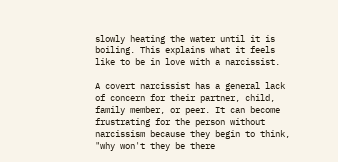slowly heating the water until it is boiling. This explains what it feels like to be in love with a narcissist.

A covert narcissist has a general lack of concern for their partner, child, family member, or peer. It can become frustrating for the person without narcissism because they begin to think, "why won't they be there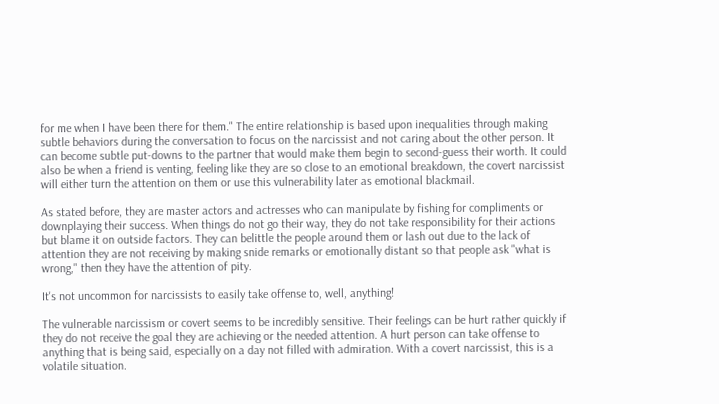for me when I have been there for them." The entire relationship is based upon inequalities through making subtle behaviors during the conversation to focus on the narcissist and not caring about the other person. It can become subtle put-downs to the partner that would make them begin to second-guess their worth. It could also be when a friend is venting, feeling like they are so close to an emotional breakdown, the covert narcissist will either turn the attention on them or use this vulnerability later as emotional blackmail.

As stated before, they are master actors and actresses who can manipulate by fishing for compliments or downplaying their success. When things do not go their way, they do not take responsibility for their actions but blame it on outside factors. They can belittle the people around them or lash out due to the lack of attention they are not receiving by making snide remarks or emotionally distant so that people ask "what is wrong," then they have the attention of pity.

It's not uncommon for narcissists to easily take offense to, well, anything!

The vulnerable narcissism or covert seems to be incredibly sensitive. Their feelings can be hurt rather quickly if they do not receive the goal they are achieving or the needed attention. A hurt person can take offense to anything that is being said, especially on a day not filled with admiration. With a covert narcissist, this is a volatile situation.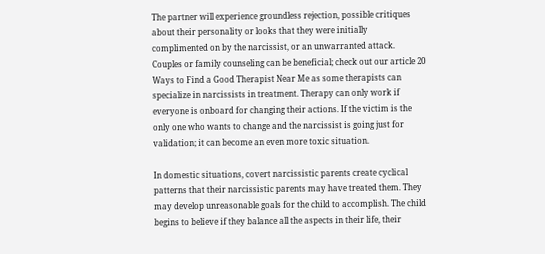The partner will experience groundless rejection, possible critiques about their personality or looks that they were initially complimented on by the narcissist, or an unwarranted attack. Couples or family counseling can be beneficial; check out our article 20 Ways to Find a Good Therapist Near Me as some therapists can specialize in narcissists in treatment. Therapy can only work if everyone is onboard for changing their actions. If the victim is the only one who wants to change and the narcissist is going just for validation; it can become an even more toxic situation.

In domestic situations, covert narcissistic parents create cyclical patterns that their narcissistic parents may have treated them. They may develop unreasonable goals for the child to accomplish. The child begins to believe if they balance all the aspects in their life, their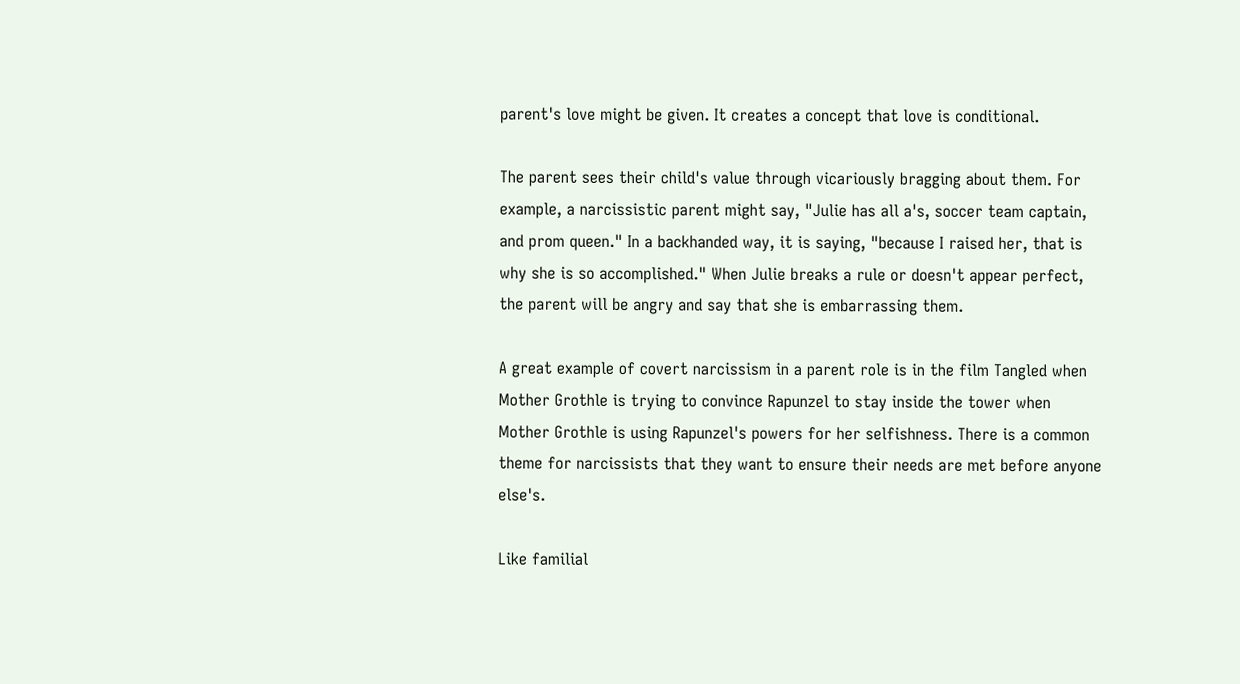parent's love might be given. It creates a concept that love is conditional.

The parent sees their child's value through vicariously bragging about them. For example, a narcissistic parent might say, "Julie has all a's, soccer team captain, and prom queen." In a backhanded way, it is saying, "because I raised her, that is why she is so accomplished." When Julie breaks a rule or doesn't appear perfect, the parent will be angry and say that she is embarrassing them.

A great example of covert narcissism in a parent role is in the film Tangled when Mother Grothle is trying to convince Rapunzel to stay inside the tower when Mother Grothle is using Rapunzel's powers for her selfishness. There is a common theme for narcissists that they want to ensure their needs are met before anyone else's.

Like familial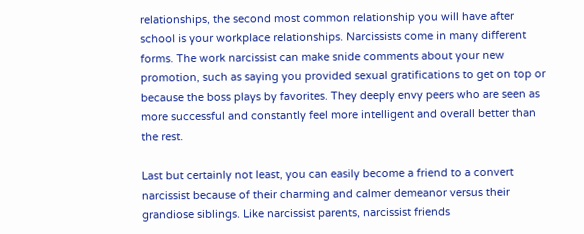relationships, the second most common relationship you will have after school is your workplace relationships. Narcissists come in many different forms. The work narcissist can make snide comments about your new promotion, such as saying you provided sexual gratifications to get on top or because the boss plays by favorites. They deeply envy peers who are seen as more successful and constantly feel more intelligent and overall better than the rest.

Last but certainly not least, you can easily become a friend to a convert narcissist because of their charming and calmer demeanor versus their grandiose siblings. Like narcissist parents, narcissist friends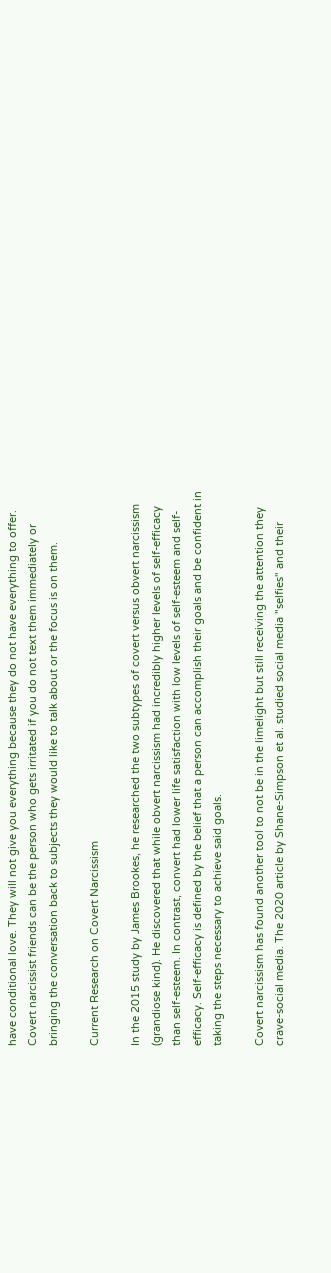have conditional love. They will not give you everything because they do not have everything to offer. Covert narcissist friends can be the person who gets irritated if you do not text them immediately or bringing the conversation back to subjects they would like to talk about or the focus is on them.

Current Research on Covert Narcissism

In the 2015 study by James Brookes, he researched the two subtypes of covert versus obvert narcissism (grandiose kind). He discovered that while obvert narcissism had incredibly higher levels of self-efficacy than self-esteem. In contrast, convert had lower life satisfaction with low levels of self-esteem and self-efficacy. Self-efficacy is defined by the belief that a person can accomplish their goals and be confident in taking the steps necessary to achieve said goals.

Covert narcissism has found another tool to not be in the limelight but still receiving the attention they crave-social media. The 2020 article by Shane-Simpson et al. studied social media "selfies" and their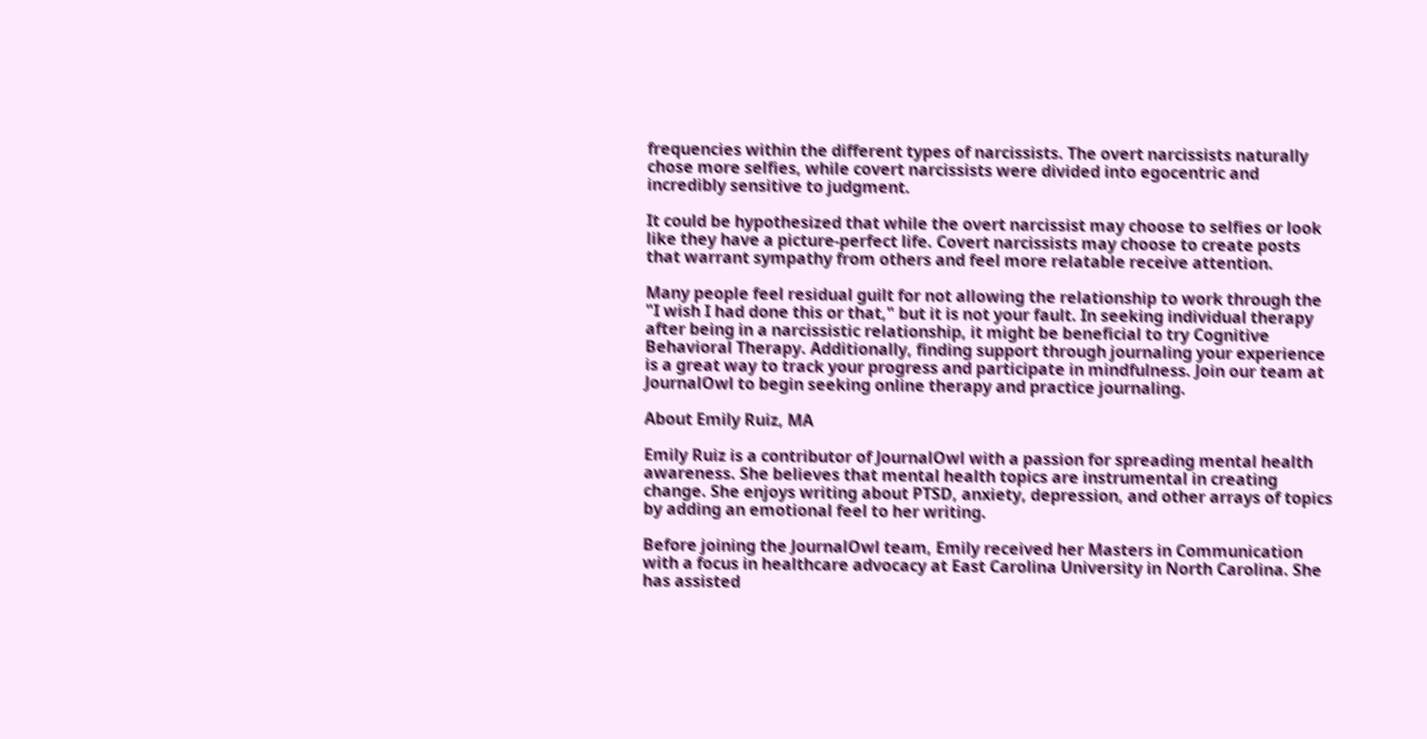frequencies within the different types of narcissists. The overt narcissists naturally chose more selfies, while covert narcissists were divided into egocentric and incredibly sensitive to judgment.

It could be hypothesized that while the overt narcissist may choose to selfies or look like they have a picture-perfect life. Covert narcissists may choose to create posts that warrant sympathy from others and feel more relatable receive attention.

Many people feel residual guilt for not allowing the relationship to work through the "I wish I had done this or that," but it is not your fault. In seeking individual therapy after being in a narcissistic relationship, it might be beneficial to try Cognitive Behavioral Therapy. Additionally, finding support through journaling your experience is a great way to track your progress and participate in mindfulness. Join our team at JournalOwl to begin seeking online therapy and practice journaling.

About Emily Ruiz, MA

Emily Ruiz is a contributor of JournalOwl with a passion for spreading mental health awareness. She believes that mental health topics are instrumental in creating change. She enjoys writing about PTSD, anxiety, depression, and other arrays of topics by adding an emotional feel to her writing.

Before joining the JournalOwl team, Emily received her Masters in Communication with a focus in healthcare advocacy at East Carolina University in North Carolina. She has assisted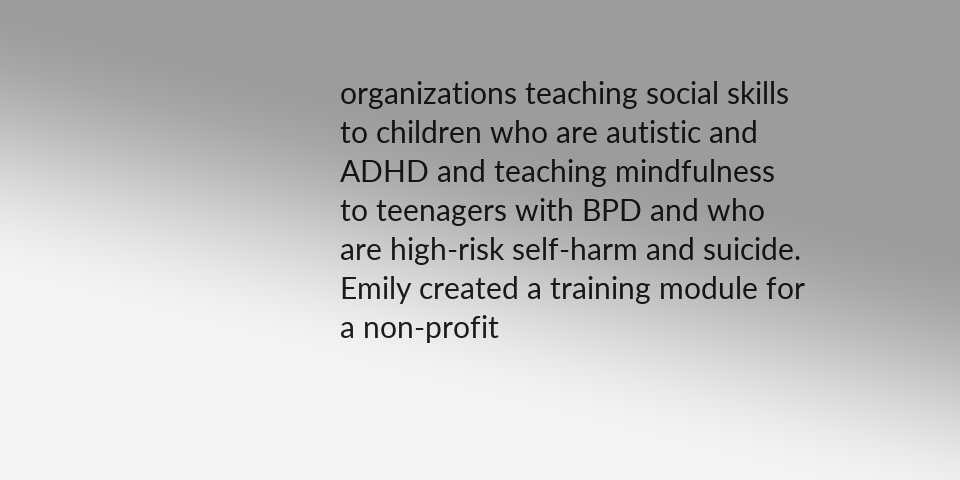organizations teaching social skills to children who are autistic and ADHD and teaching mindfulness to teenagers with BPD and who are high-risk self-harm and suicide. Emily created a training module for a non-profit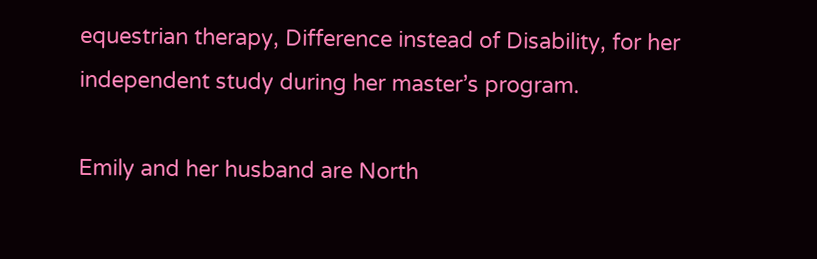equestrian therapy, Difference instead of Disability, for her independent study during her master’s program.

Emily and her husband are North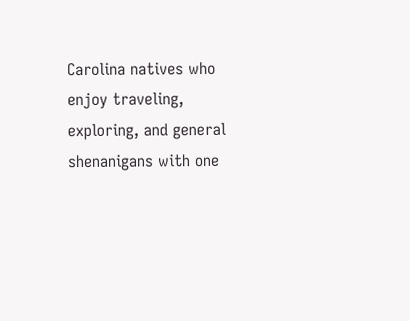Carolina natives who enjoy traveling, exploring, and general shenanigans with one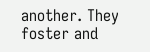another. They foster and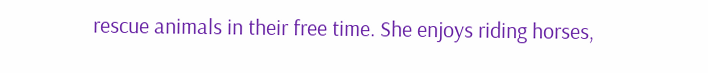rescue animals in their free time. She enjoys riding horses,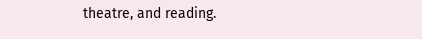theatre, and reading.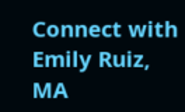Connect with Emily Ruiz, MA